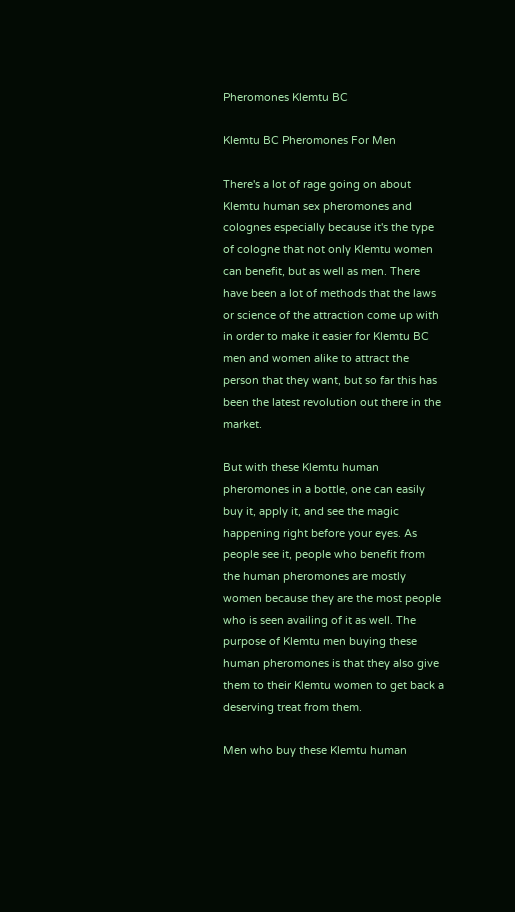Pheromones Klemtu BC

Klemtu BC Pheromones For Men

There's a lot of rage going on about Klemtu human sex pheromones and colognes especially because it's the type of cologne that not only Klemtu women can benefit, but as well as men. There have been a lot of methods that the laws or science of the attraction come up with in order to make it easier for Klemtu BC men and women alike to attract the person that they want, but so far this has been the latest revolution out there in the market.

But with these Klemtu human pheromones in a bottle, one can easily buy it, apply it, and see the magic happening right before your eyes. As people see it, people who benefit from the human pheromones are mostly women because they are the most people who is seen availing of it as well. The purpose of Klemtu men buying these human pheromones is that they also give them to their Klemtu women to get back a deserving treat from them.

Men who buy these Klemtu human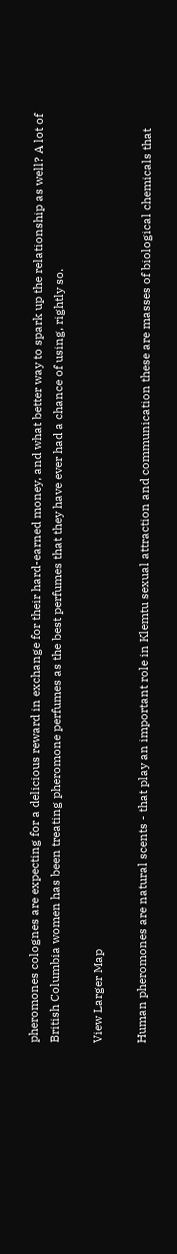pheromones colognes are expecting for a delicious reward in exchange for their hard-earned money, and what better way to spark up the relationship as well? A lot of British Columbia women has been treating pheromone perfumes as the best perfumes that they have ever had a chance of using, rightly so.

View Larger Map

Human pheromones are natural scents - that play an important role in Klemtu sexual attraction and communication these are masses of biological chemicals that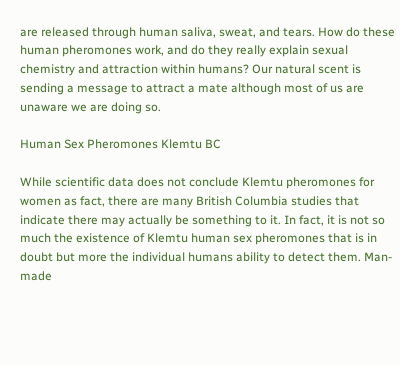are released through human saliva, sweat, and tears. How do these human pheromones work, and do they really explain sexual chemistry and attraction within humans? Our natural scent is sending a message to attract a mate although most of us are unaware we are doing so.

Human Sex Pheromones Klemtu BC

While scientific data does not conclude Klemtu pheromones for women as fact, there are many British Columbia studies that indicate there may actually be something to it. In fact, it is not so much the existence of Klemtu human sex pheromones that is in doubt but more the individual humans ability to detect them. Man-made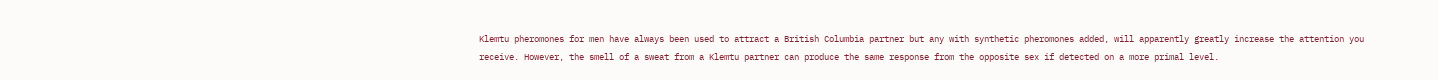Klemtu pheromones for men have always been used to attract a British Columbia partner but any with synthetic pheromones added, will apparently greatly increase the attention you receive. However, the smell of a sweat from a Klemtu partner can produce the same response from the opposite sex if detected on a more primal level.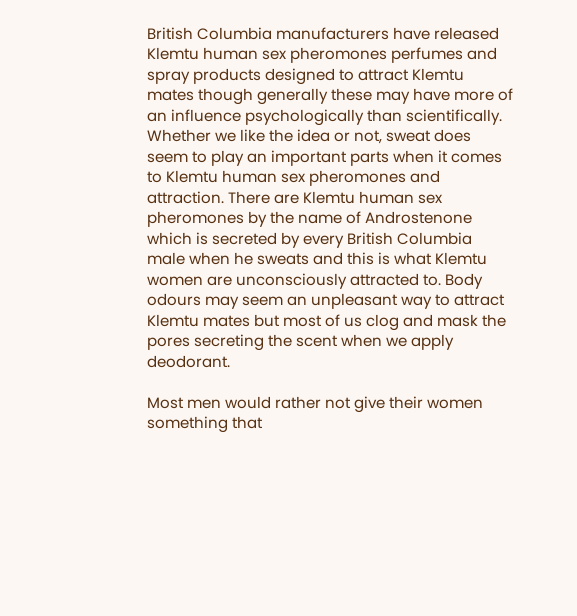British Columbia manufacturers have released Klemtu human sex pheromones perfumes and spray products designed to attract Klemtu mates though generally these may have more of an influence psychologically than scientifically. Whether we like the idea or not, sweat does seem to play an important parts when it comes to Klemtu human sex pheromones and attraction. There are Klemtu human sex pheromones by the name of Androstenone which is secreted by every British Columbia male when he sweats and this is what Klemtu women are unconsciously attracted to. Body odours may seem an unpleasant way to attract Klemtu mates but most of us clog and mask the pores secreting the scent when we apply deodorant.

Most men would rather not give their women something that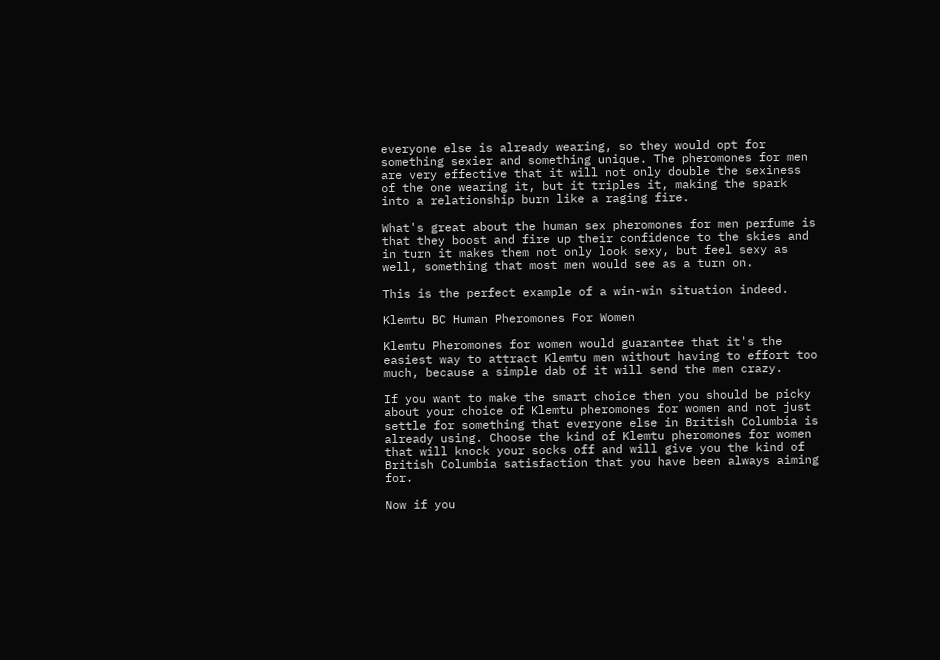everyone else is already wearing, so they would opt for something sexier and something unique. The pheromones for men are very effective that it will not only double the sexiness of the one wearing it, but it triples it, making the spark into a relationship burn like a raging fire.

What's great about the human sex pheromones for men perfume is that they boost and fire up their confidence to the skies and in turn it makes them not only look sexy, but feel sexy as well, something that most men would see as a turn on.

This is the perfect example of a win-win situation indeed.

Klemtu BC Human Pheromones For Women

Klemtu Pheromones for women would guarantee that it's the easiest way to attract Klemtu men without having to effort too much, because a simple dab of it will send the men crazy.

If you want to make the smart choice then you should be picky about your choice of Klemtu pheromones for women and not just settle for something that everyone else in British Columbia is already using. Choose the kind of Klemtu pheromones for women that will knock your socks off and will give you the kind of British Columbia satisfaction that you have been always aiming for.

Now if you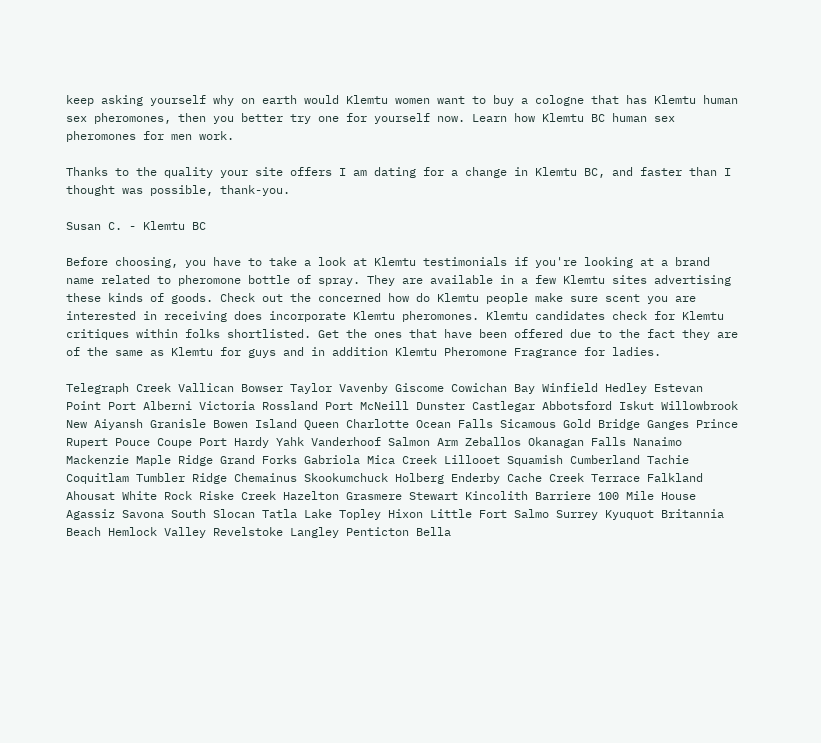keep asking yourself why on earth would Klemtu women want to buy a cologne that has Klemtu human sex pheromones, then you better try one for yourself now. Learn how Klemtu BC human sex pheromones for men work.

Thanks to the quality your site offers I am dating for a change in Klemtu BC, and faster than I thought was possible, thank-you.

Susan C. - Klemtu BC

Before choosing, you have to take a look at Klemtu testimonials if you're looking at a brand name related to pheromone bottle of spray. They are available in a few Klemtu sites advertising these kinds of goods. Check out the concerned how do Klemtu people make sure scent you are interested in receiving does incorporate Klemtu pheromones. Klemtu candidates check for Klemtu critiques within folks shortlisted. Get the ones that have been offered due to the fact they are of the same as Klemtu for guys and in addition Klemtu Pheromone Fragrance for ladies.

Telegraph Creek Vallican Bowser Taylor Vavenby Giscome Cowichan Bay Winfield Hedley Estevan Point Port Alberni Victoria Rossland Port McNeill Dunster Castlegar Abbotsford Iskut Willowbrook New Aiyansh Granisle Bowen Island Queen Charlotte Ocean Falls Sicamous Gold Bridge Ganges Prince Rupert Pouce Coupe Port Hardy Yahk Vanderhoof Salmon Arm Zeballos Okanagan Falls Nanaimo Mackenzie Maple Ridge Grand Forks Gabriola Mica Creek Lillooet Squamish Cumberland Tachie Coquitlam Tumbler Ridge Chemainus Skookumchuck Holberg Enderby Cache Creek Terrace Falkland Ahousat White Rock Riske Creek Hazelton Grasmere Stewart Kincolith Barriere 100 Mile House Agassiz Savona South Slocan Tatla Lake Topley Hixon Little Fort Salmo Surrey Kyuquot Britannia Beach Hemlock Valley Revelstoke Langley Penticton Bella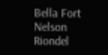Bella Fort Nelson Riondel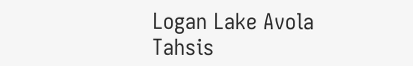Logan Lake Avola Tahsis